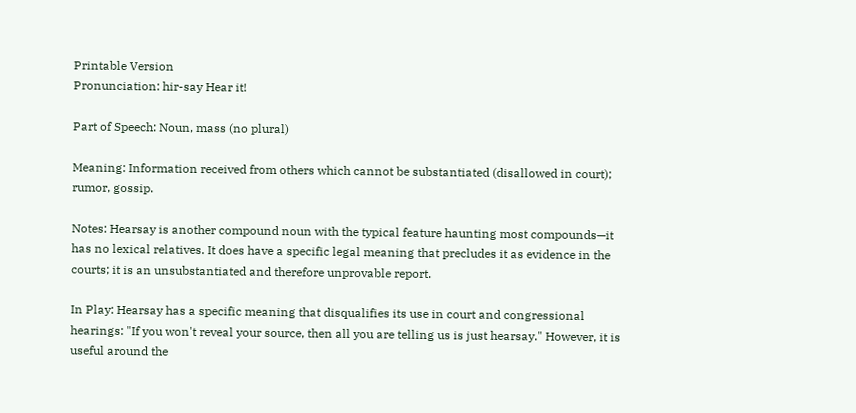Printable Version
Pronunciation: hir-say Hear it!

Part of Speech: Noun, mass (no plural)

Meaning: Information received from others which cannot be substantiated (disallowed in court); rumor, gossip.

Notes: Hearsay is another compound noun with the typical feature haunting most compounds—it has no lexical relatives. It does have a specific legal meaning that precludes it as evidence in the courts; it is an unsubstantiated and therefore unprovable report.

In Play: Hearsay has a specific meaning that disqualifies its use in court and congressional hearings: "If you won't reveal your source, then all you are telling us is just hearsay." However, it is useful around the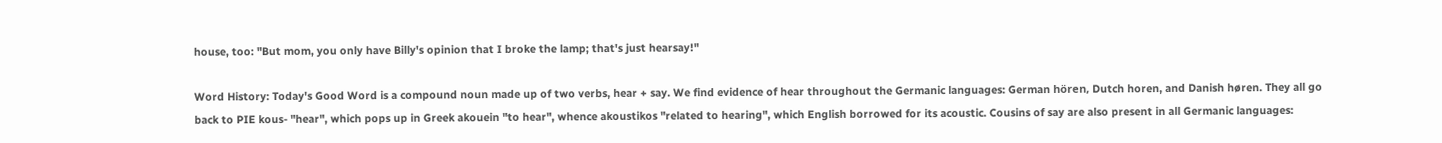house, too: "But mom, you only have Billy's opinion that I broke the lamp; that's just hearsay!"

Word History: Today's Good Word is a compound noun made up of two verbs, hear + say. We find evidence of hear throughout the Germanic languages: German hören, Dutch horen, and Danish høren. They all go back to PIE kous- "hear", which pops up in Greek akouein "to hear", whence akoustikos "related to hearing", which English borrowed for its acoustic. Cousins of say are also present in all Germanic languages: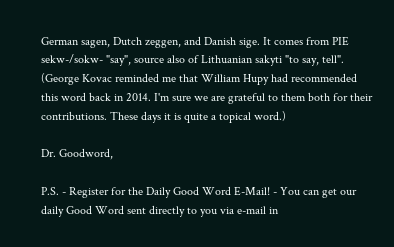German sagen, Dutch zeggen, and Danish sige. It comes from PIE sekw-/sokw- "say", source also of Lithuanian sakyti "to say, tell". (George Kovac reminded me that William Hupy had recommended this word back in 2014. I'm sure we are grateful to them both for their contributions. These days it is quite a topical word.)

Dr. Goodword,

P.S. - Register for the Daily Good Word E-Mail! - You can get our daily Good Word sent directly to you via e-mail in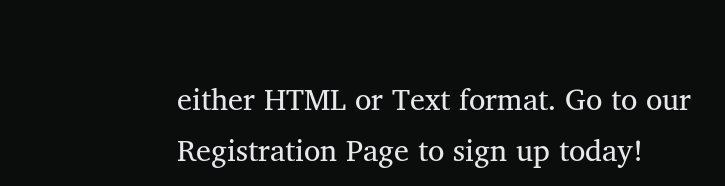either HTML or Text format. Go to our Registration Page to sign up today!